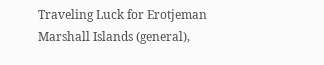Traveling Luck for Erotjeman Marshall Islands (general),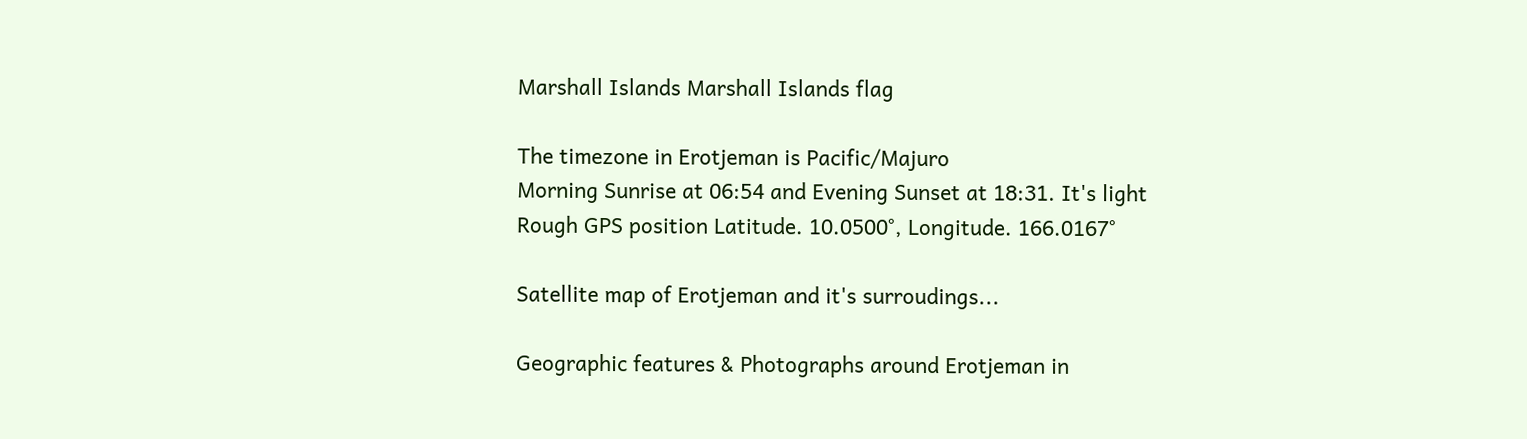Marshall Islands Marshall Islands flag

The timezone in Erotjeman is Pacific/Majuro
Morning Sunrise at 06:54 and Evening Sunset at 18:31. It's light
Rough GPS position Latitude. 10.0500°, Longitude. 166.0167°

Satellite map of Erotjeman and it's surroudings...

Geographic features & Photographs around Erotjeman in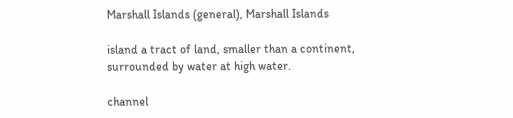Marshall Islands (general), Marshall Islands

island a tract of land, smaller than a continent, surrounded by water at high water.

channel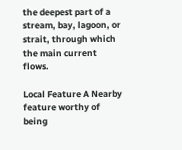the deepest part of a stream, bay, lagoon, or strait, through which the main current flows.

Local Feature A Nearby feature worthy of being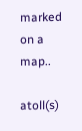marked on a map..

atoll(s)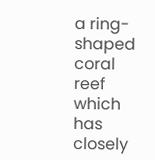a ring-shaped coral reef which has closely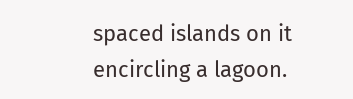spaced islands on it encircling a lagoon.